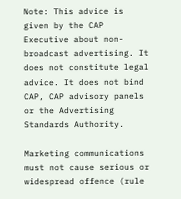Note: This advice is given by the CAP Executive about non-broadcast advertising. It does not constitute legal advice. It does not bind CAP, CAP advisory panels or the Advertising Standards Authority.

Marketing communications must not cause serious or widespread offence (rule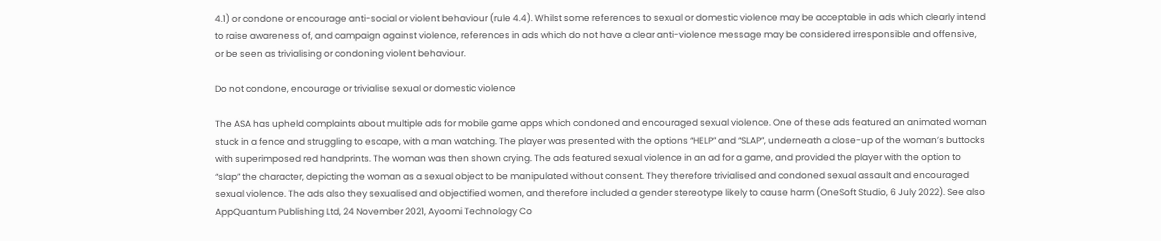4.1) or condone or encourage anti-social or violent behaviour (rule 4.4). Whilst some references to sexual or domestic violence may be acceptable in ads which clearly intend to raise awareness of, and campaign against violence, references in ads which do not have a clear anti-violence message may be considered irresponsible and offensive, or be seen as trivialising or condoning violent behaviour.

Do not condone, encourage or trivialise sexual or domestic violence

The ASA has upheld complaints about multiple ads for mobile game apps which condoned and encouraged sexual violence. One of these ads featured an animated woman stuck in a fence and struggling to escape, with a man watching. The player was presented with the options “HELP” and “SLAP”, underneath a close-up of the woman’s buttocks with superimposed red handprints. The woman was then shown crying. The ads featured sexual violence in an ad for a game, and provided the player with the option to “slap” the character, depicting the woman as a sexual object to be manipulated without consent. They therefore trivialised and condoned sexual assault and encouraged sexual violence. The ads also they sexualised and objectified women, and therefore included a gender stereotype likely to cause harm (OneSoft Studio, 6 July 2022). See also AppQuantum Publishing Ltd, 24 November 2021, Ayoomi Technology Co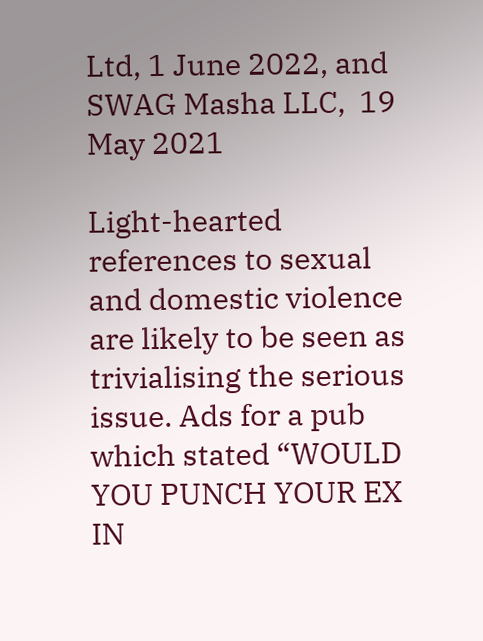Ltd, 1 June 2022, and SWAG Masha LLC,  19 May 2021

Light-hearted references to sexual and domestic violence are likely to be seen as trivialising the serious issue. Ads for a pub which stated “WOULD YOU PUNCH YOUR EX IN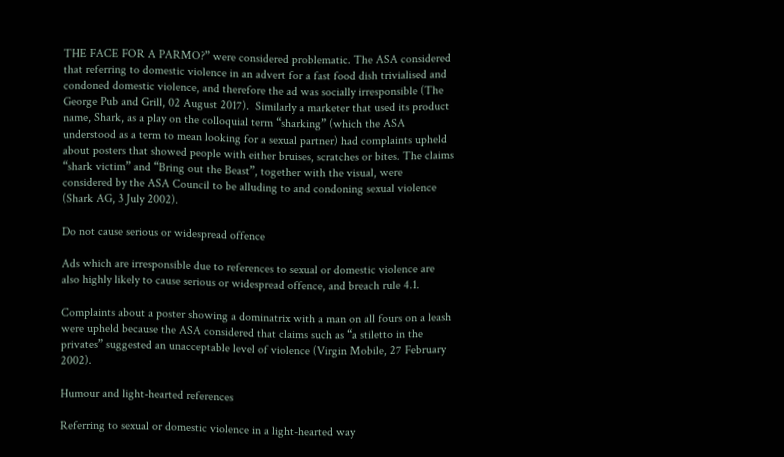THE FACE FOR A PARMO?” were considered problematic. The ASA considered that referring to domestic violence in an advert for a fast food dish trivialised and condoned domestic violence, and therefore the ad was socially irresponsible (The George Pub and Grill, 02 August 2017).  Similarly a marketer that used its product name, Shark, as a play on the colloquial term “sharking” (which the ASA understood as a term to mean looking for a sexual partner) had complaints upheld about posters that showed people with either bruises, scratches or bites. The claims “shark victim” and “Bring out the Beast”, together with the visual, were considered by the ASA Council to be alluding to and condoning sexual violence (Shark AG, 3 July 2002).

Do not cause serious or widespread offence

Ads which are irresponsible due to references to sexual or domestic violence are also highly likely to cause serious or widespread offence, and breach rule 4.1.

Complaints about a poster showing a dominatrix with a man on all fours on a leash were upheld because the ASA considered that claims such as “a stiletto in the privates” suggested an unacceptable level of violence (Virgin Mobile, 27 February 2002).

Humour and light-hearted references

Referring to sexual or domestic violence in a light-hearted way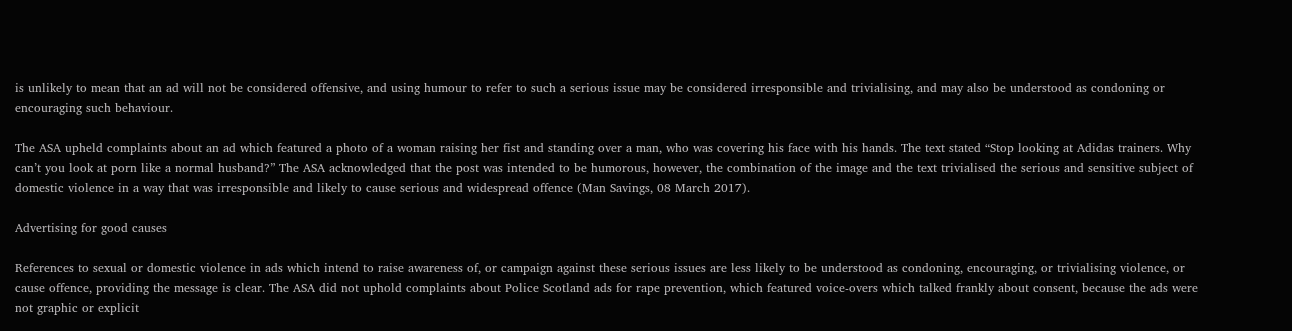is unlikely to mean that an ad will not be considered offensive, and using humour to refer to such a serious issue may be considered irresponsible and trivialising, and may also be understood as condoning or encouraging such behaviour.

The ASA upheld complaints about an ad which featured a photo of a woman raising her fist and standing over a man, who was covering his face with his hands. The text stated “Stop looking at Adidas trainers. Why can’t you look at porn like a normal husband?” The ASA acknowledged that the post was intended to be humorous, however, the combination of the image and the text trivialised the serious and sensitive subject of domestic violence in a way that was irresponsible and likely to cause serious and widespread offence (Man Savings, 08 March 2017).

Advertising for good causes

References to sexual or domestic violence in ads which intend to raise awareness of, or campaign against these serious issues are less likely to be understood as condoning, encouraging, or trivialising violence, or cause offence, providing the message is clear. The ASA did not uphold complaints about Police Scotland ads for rape prevention, which featured voice-overs which talked frankly about consent, because the ads were not graphic or explicit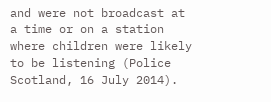and were not broadcast at a time or on a station where children were likely to be listening (Police Scotland, 16 July 2014).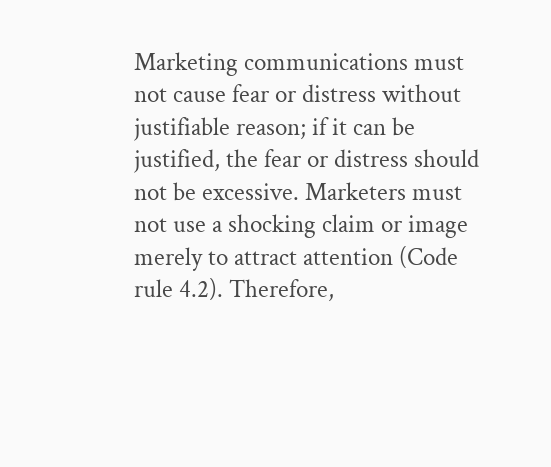Marketing communications must not cause fear or distress without justifiable reason; if it can be justified, the fear or distress should not be excessive. Marketers must not use a shocking claim or image merely to attract attention (Code rule 4.2). Therefore,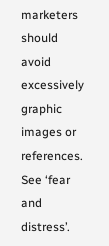marketers should avoid excessively graphic images or references. See ‘fear and distress’.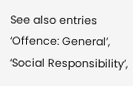See also entries ‘Offence: General’, ‘Social Responsibility’,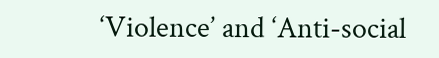‘Violence’ and ‘Anti-social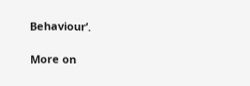Behaviour’.

More on